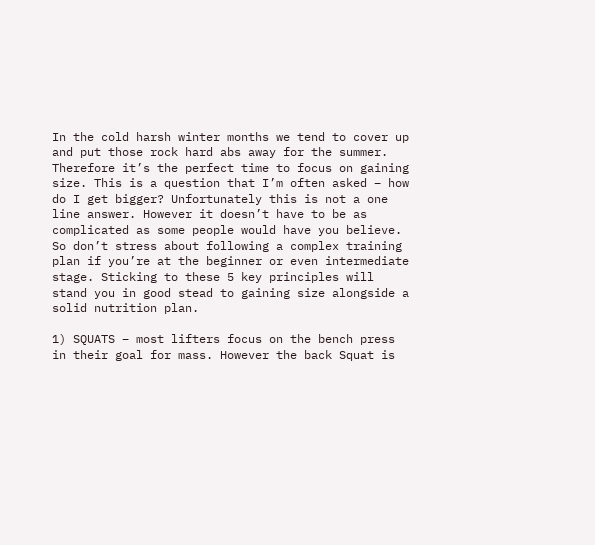In the cold harsh winter months we tend to cover up and put those rock hard abs away for the summer. Therefore it’s the perfect time to focus on gaining size. This is a question that I’m often asked – how do I get bigger? Unfortunately this is not a one line answer. However it doesn’t have to be as complicated as some people would have you believe. So don’t stress about following a complex training plan if you’re at the beginner or even intermediate stage. Sticking to these 5 key principles will stand you in good stead to gaining size alongside a solid nutrition plan.

1) SQUATS – most lifters focus on the bench press in their goal for mass. However the back Squat is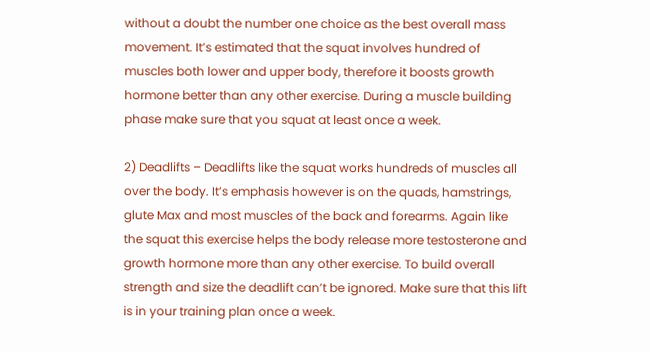without a doubt the number one choice as the best overall mass movement. It’s estimated that the squat involves hundred of muscles both lower and upper body, therefore it boosts growth hormone better than any other exercise. During a muscle building phase make sure that you squat at least once a week.

2) Deadlifts – Deadlifts like the squat works hundreds of muscles all over the body. It’s emphasis however is on the quads, hamstrings, glute Max and most muscles of the back and forearms. Again like the squat this exercise helps the body release more testosterone and growth hormone more than any other exercise. To build overall strength and size the deadlift can’t be ignored. Make sure that this lift is in your training plan once a week.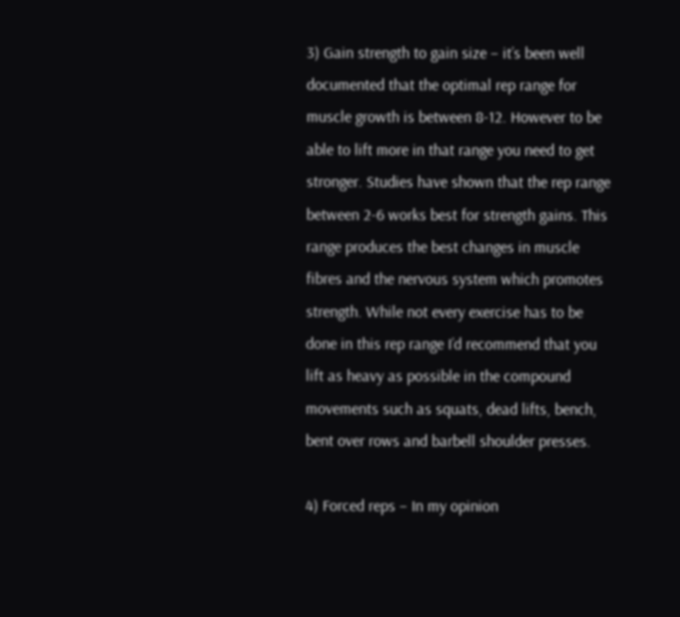3) Gain strength to gain size – it’s been well documented that the optimal rep range for muscle growth is between 8-12. However to be able to lift more in that range you need to get stronger. Studies have shown that the rep range between 2-6 works best for strength gains. This range produces the best changes in muscle fibres and the nervous system which promotes strength. While not every exercise has to be done in this rep range I’d recommend that you lift as heavy as possible in the compound movements such as squats, dead lifts, bench, bent over rows and barbell shoulder presses.

4) Forced reps – In my opinion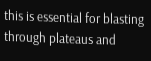this is essential for blasting through plateaus and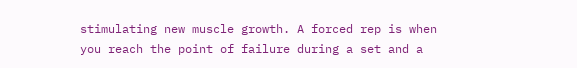stimulating new muscle growth. A forced rep is when you reach the point of failure during a set and a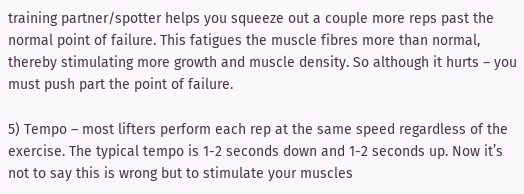training partner/spotter helps you squeeze out a couple more reps past the normal point of failure. This fatigues the muscle fibres more than normal, thereby stimulating more growth and muscle density. So although it hurts – you must push part the point of failure.

5) Tempo – most lifters perform each rep at the same speed regardless of the exercise. The typical tempo is 1-2 seconds down and 1-2 seconds up. Now it’s not to say this is wrong but to stimulate your muscles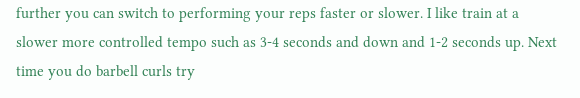further you can switch to performing your reps faster or slower. I like train at a slower more controlled tempo such as 3-4 seconds and down and 1-2 seconds up. Next time you do barbell curls try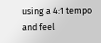using a 4:1 tempo and feel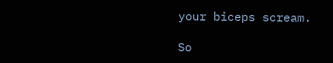your biceps scream.

So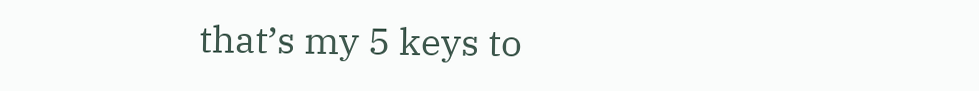that’s my 5 keys to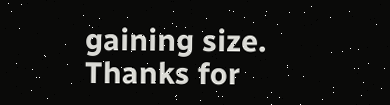gaining size. Thanks for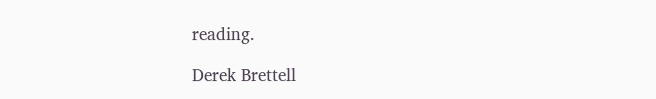reading.

Derek Brettell